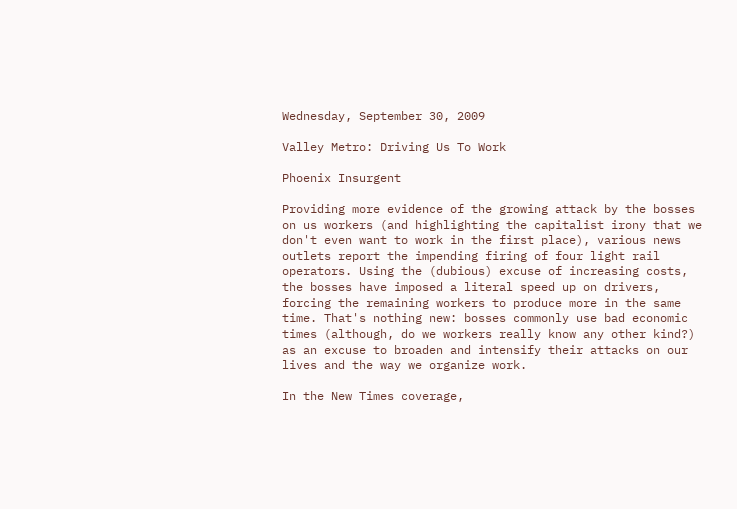Wednesday, September 30, 2009

Valley Metro: Driving Us To Work

Phoenix Insurgent

Providing more evidence of the growing attack by the bosses on us workers (and highlighting the capitalist irony that we don't even want to work in the first place), various news outlets report the impending firing of four light rail operators. Using the (dubious) excuse of increasing costs, the bosses have imposed a literal speed up on drivers, forcing the remaining workers to produce more in the same time. That's nothing new: bosses commonly use bad economic times (although, do we workers really know any other kind?) as an excuse to broaden and intensify their attacks on our lives and the way we organize work.

In the New Times coverage,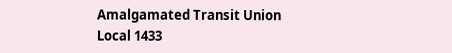Amalgamated Transit Union Local 1433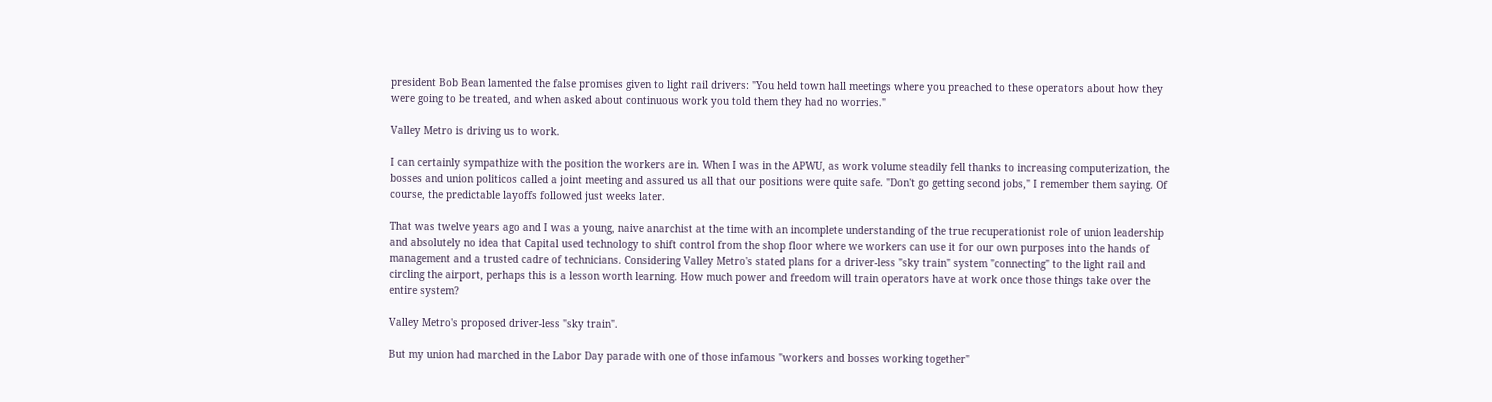president Bob Bean lamented the false promises given to light rail drivers: "You held town hall meetings where you preached to these operators about how they were going to be treated, and when asked about continuous work you told them they had no worries."

Valley Metro is driving us to work.

I can certainly sympathize with the position the workers are in. When I was in the APWU, as work volume steadily fell thanks to increasing computerization, the bosses and union politicos called a joint meeting and assured us all that our positions were quite safe. "Don't go getting second jobs," I remember them saying. Of course, the predictable layoffs followed just weeks later.

That was twelve years ago and I was a young, naive anarchist at the time with an incomplete understanding of the true recuperationist role of union leadership and absolutely no idea that Capital used technology to shift control from the shop floor where we workers can use it for our own purposes into the hands of management and a trusted cadre of technicians. Considering Valley Metro's stated plans for a driver-less "sky train" system "connecting" to the light rail and circling the airport, perhaps this is a lesson worth learning. How much power and freedom will train operators have at work once those things take over the entire system?

Valley Metro's proposed driver-less "sky train".

But my union had marched in the Labor Day parade with one of those infamous "workers and bosses working together"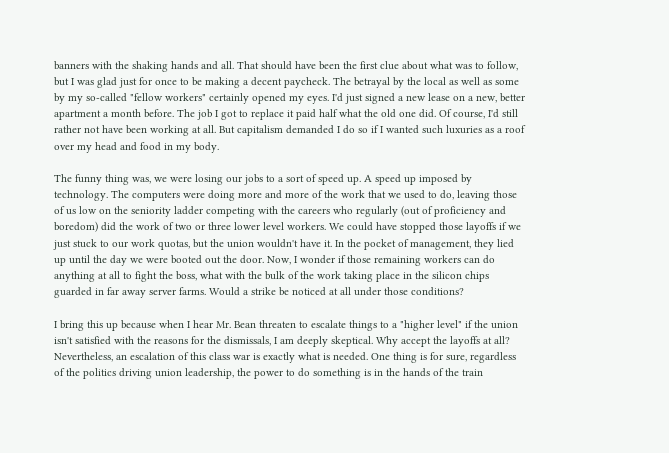banners with the shaking hands and all. That should have been the first clue about what was to follow, but I was glad just for once to be making a decent paycheck. The betrayal by the local as well as some by my so-called "fellow workers" certainly opened my eyes. I'd just signed a new lease on a new, better apartment a month before. The job I got to replace it paid half what the old one did. Of course, I'd still rather not have been working at all. But capitalism demanded I do so if I wanted such luxuries as a roof over my head and food in my body.

The funny thing was, we were losing our jobs to a sort of speed up. A speed up imposed by technology. The computers were doing more and more of the work that we used to do, leaving those of us low on the seniority ladder competing with the careers who regularly (out of proficiency and boredom) did the work of two or three lower level workers. We could have stopped those layoffs if we just stuck to our work quotas, but the union wouldn't have it. In the pocket of management, they lied up until the day we were booted out the door. Now, I wonder if those remaining workers can do anything at all to fight the boss, what with the bulk of the work taking place in the silicon chips guarded in far away server farms. Would a strike be noticed at all under those conditions?

I bring this up because when I hear Mr. Bean threaten to escalate things to a "higher level" if the union isn't satisfied with the reasons for the dismissals, I am deeply skeptical. Why accept the layoffs at all? Nevertheless, an escalation of this class war is exactly what is needed. One thing is for sure, regardless of the politics driving union leadership, the power to do something is in the hands of the train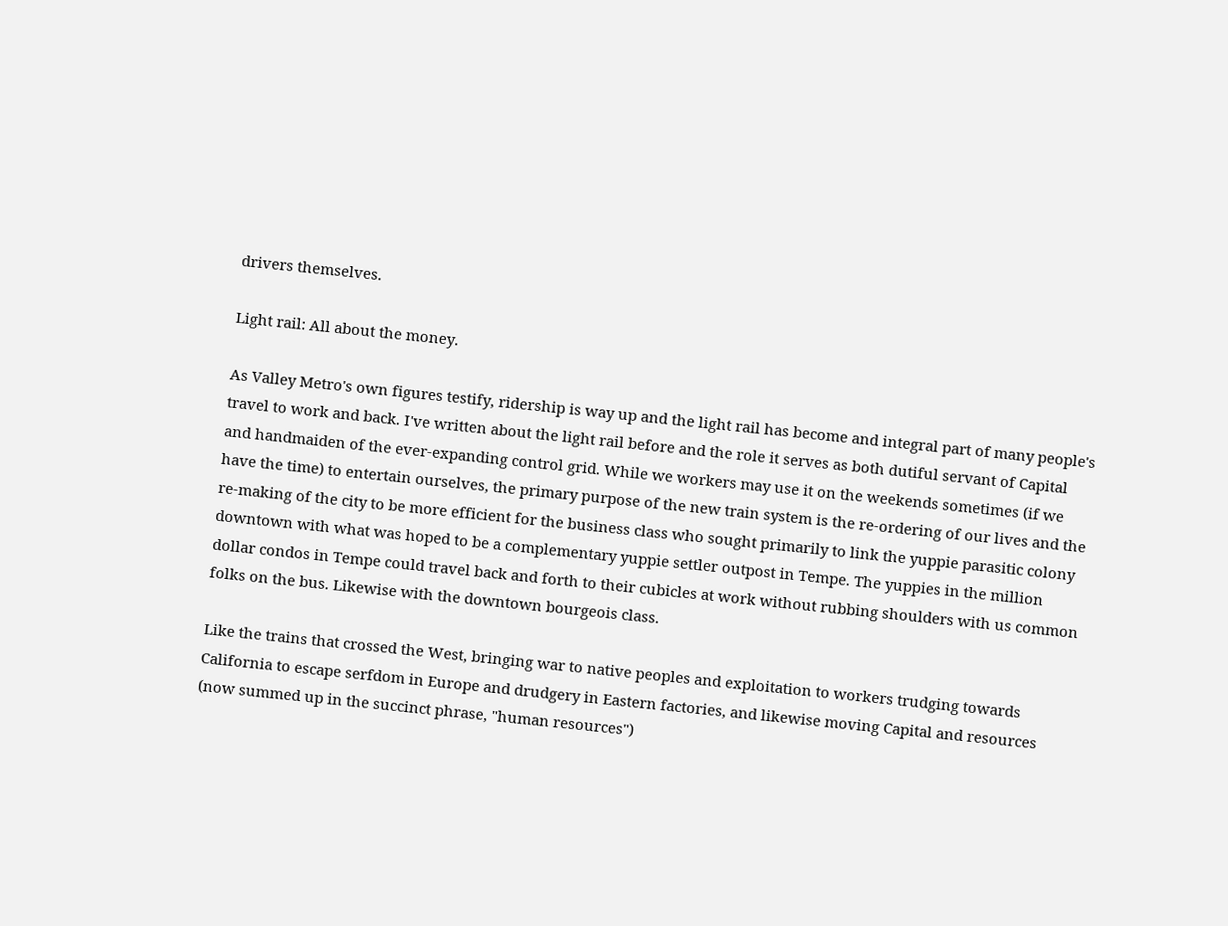drivers themselves.

Light rail: All about the money.

As Valley Metro's own figures testify, ridership is way up and the light rail has become and integral part of many people's travel to work and back. I've written about the light rail before and the role it serves as both dutiful servant of Capital and handmaiden of the ever-expanding control grid. While we workers may use it on the weekends sometimes (if we have the time) to entertain ourselves, the primary purpose of the new train system is the re-ordering of our lives and the re-making of the city to be more efficient for the business class who sought primarily to link the yuppie parasitic colony downtown with what was hoped to be a complementary yuppie settler outpost in Tempe. The yuppies in the million dollar condos in Tempe could travel back and forth to their cubicles at work without rubbing shoulders with us common folks on the bus. Likewise with the downtown bourgeois class.

Like the trains that crossed the West, bringing war to native peoples and exploitation to workers trudging towards California to escape serfdom in Europe and drudgery in Eastern factories, and likewise moving Capital and resources (now summed up in the succinct phrase, "human resources")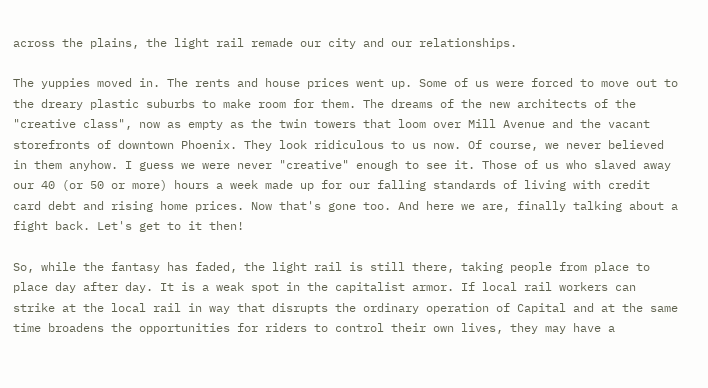across the plains, the light rail remade our city and our relationships.

The yuppies moved in. The rents and house prices went up. Some of us were forced to move out to the dreary plastic suburbs to make room for them. The dreams of the new architects of the "creative class", now as empty as the twin towers that loom over Mill Avenue and the vacant storefronts of downtown Phoenix. They look ridiculous to us now. Of course, we never believed in them anyhow. I guess we were never "creative" enough to see it. Those of us who slaved away our 40 (or 50 or more) hours a week made up for our falling standards of living with credit card debt and rising home prices. Now that's gone too. And here we are, finally talking about a fight back. Let's get to it then!

So, while the fantasy has faded, the light rail is still there, taking people from place to place day after day. It is a weak spot in the capitalist armor. If local rail workers can strike at the local rail in way that disrupts the ordinary operation of Capital and at the same time broadens the opportunities for riders to control their own lives, they may have a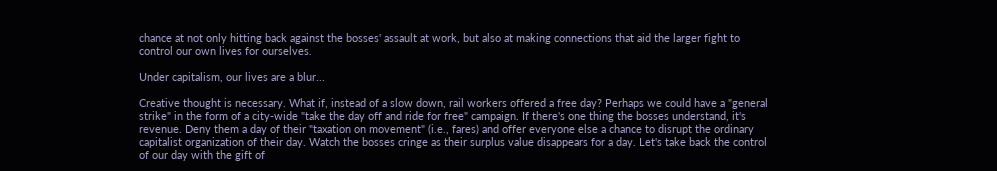chance at not only hitting back against the bosses' assault at work, but also at making connections that aid the larger fight to control our own lives for ourselves.

Under capitalism, our lives are a blur...

Creative thought is necessary. What if, instead of a slow down, rail workers offered a free day? Perhaps we could have a "general strike" in the form of a city-wide "take the day off and ride for free" campaign. If there's one thing the bosses understand, it's revenue. Deny them a day of their "taxation on movement" (i.e., fares) and offer everyone else a chance to disrupt the ordinary capitalist organization of their day. Watch the bosses cringe as their surplus value disappears for a day. Let's take back the control of our day with the gift of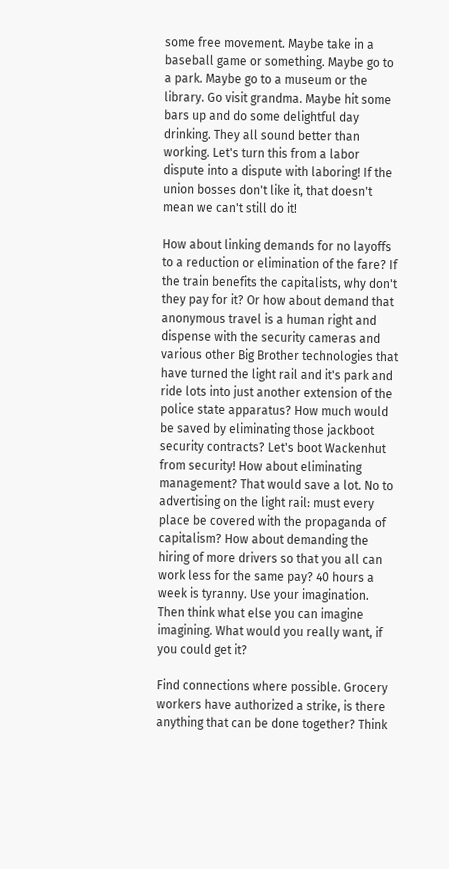some free movement. Maybe take in a baseball game or something. Maybe go to a park. Maybe go to a museum or the library. Go visit grandma. Maybe hit some bars up and do some delightful day drinking. They all sound better than working. Let's turn this from a labor dispute into a dispute with laboring! If the union bosses don't like it, that doesn't mean we can't still do it!

How about linking demands for no layoffs to a reduction or elimination of the fare? If the train benefits the capitalists, why don't they pay for it? Or how about demand that anonymous travel is a human right and dispense with the security cameras and various other Big Brother technologies that have turned the light rail and it's park and ride lots into just another extension of the police state apparatus? How much would be saved by eliminating those jackboot security contracts? Let's boot Wackenhut from security! How about eliminating management? That would save a lot. No to advertising on the light rail: must every place be covered with the propaganda of capitalism? How about demanding the hiring of more drivers so that you all can work less for the same pay? 40 hours a week is tyranny. Use your imagination. Then think what else you can imagine imagining. What would you really want, if you could get it?

Find connections where possible. Grocery workers have authorized a strike, is there anything that can be done together? Think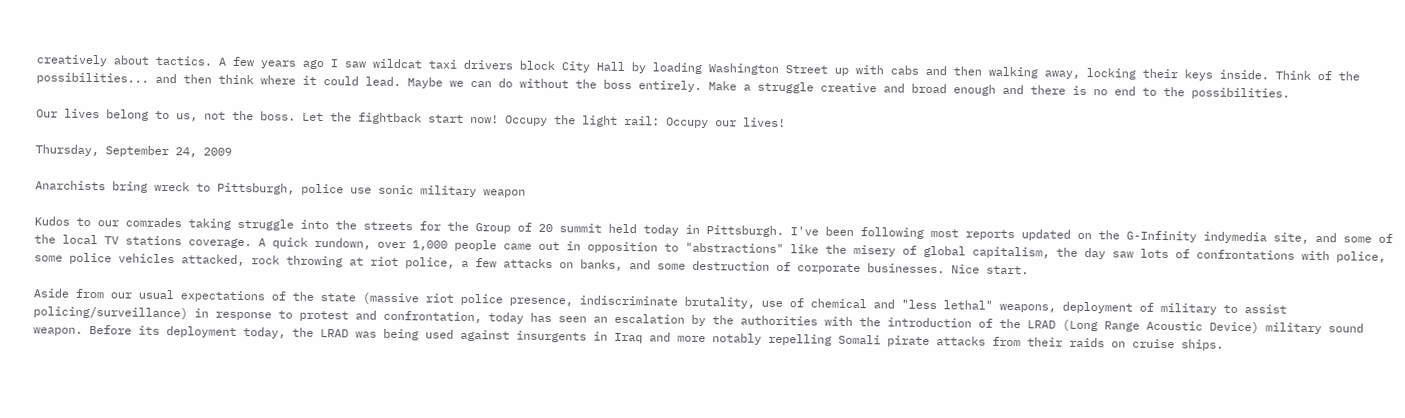creatively about tactics. A few years ago I saw wildcat taxi drivers block City Hall by loading Washington Street up with cabs and then walking away, locking their keys inside. Think of the possibilities... and then think where it could lead. Maybe we can do without the boss entirely. Make a struggle creative and broad enough and there is no end to the possibilities.

Our lives belong to us, not the boss. Let the fightback start now! Occupy the light rail: Occupy our lives!

Thursday, September 24, 2009

Anarchists bring wreck to Pittsburgh, police use sonic military weapon

Kudos to our comrades taking struggle into the streets for the Group of 20 summit held today in Pittsburgh. I've been following most reports updated on the G-Infinity indymedia site, and some of the local TV stations coverage. A quick rundown, over 1,000 people came out in opposition to "abstractions" like the misery of global capitalism, the day saw lots of confrontations with police, some police vehicles attacked, rock throwing at riot police, a few attacks on banks, and some destruction of corporate businesses. Nice start.

Aside from our usual expectations of the state (massive riot police presence, indiscriminate brutality, use of chemical and "less lethal" weapons, deployment of military to assist policing/surveillance) in response to protest and confrontation, today has seen an escalation by the authorities with the introduction of the LRAD (Long Range Acoustic Device) military sound weapon. Before its deployment today, the LRAD was being used against insurgents in Iraq and more notably repelling Somali pirate attacks from their raids on cruise ships.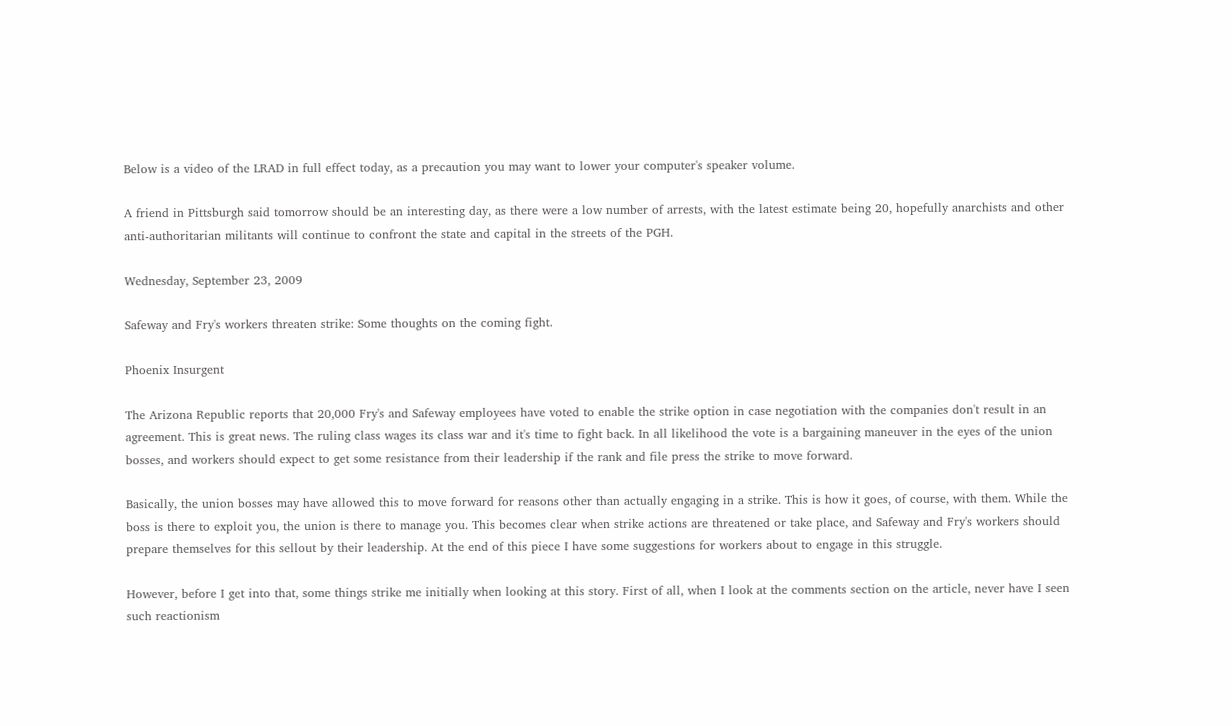Below is a video of the LRAD in full effect today, as a precaution you may want to lower your computer's speaker volume.

A friend in Pittsburgh said tomorrow should be an interesting day, as there were a low number of arrests, with the latest estimate being 20, hopefully anarchists and other anti-authoritarian militants will continue to confront the state and capital in the streets of the PGH.

Wednesday, September 23, 2009

Safeway and Fry's workers threaten strike: Some thoughts on the coming fight.

Phoenix Insurgent

The Arizona Republic reports that 20,000 Fry's and Safeway employees have voted to enable the strike option in case negotiation with the companies don't result in an agreement. This is great news. The ruling class wages its class war and it's time to fight back. In all likelihood the vote is a bargaining maneuver in the eyes of the union bosses, and workers should expect to get some resistance from their leadership if the rank and file press the strike to move forward.

Basically, the union bosses may have allowed this to move forward for reasons other than actually engaging in a strike. This is how it goes, of course, with them. While the boss is there to exploit you, the union is there to manage you. This becomes clear when strike actions are threatened or take place, and Safeway and Fry's workers should prepare themselves for this sellout by their leadership. At the end of this piece I have some suggestions for workers about to engage in this struggle.

However, before I get into that, some things strike me initially when looking at this story. First of all, when I look at the comments section on the article, never have I seen such reactionism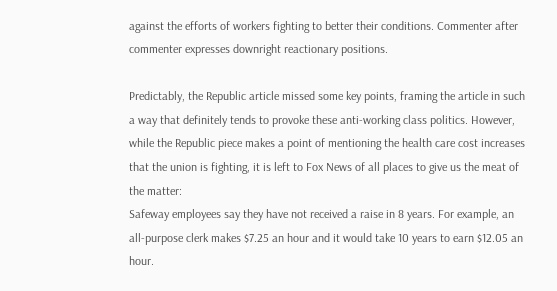against the efforts of workers fighting to better their conditions. Commenter after commenter expresses downright reactionary positions.

Predictably, the Republic article missed some key points, framing the article in such a way that definitely tends to provoke these anti-working class politics. However, while the Republic piece makes a point of mentioning the health care cost increases that the union is fighting, it is left to Fox News of all places to give us the meat of the matter:
Safeway employees say they have not received a raise in 8 years. For example, an all-purpose clerk makes $7.25 an hour and it would take 10 years to earn $12.05 an hour.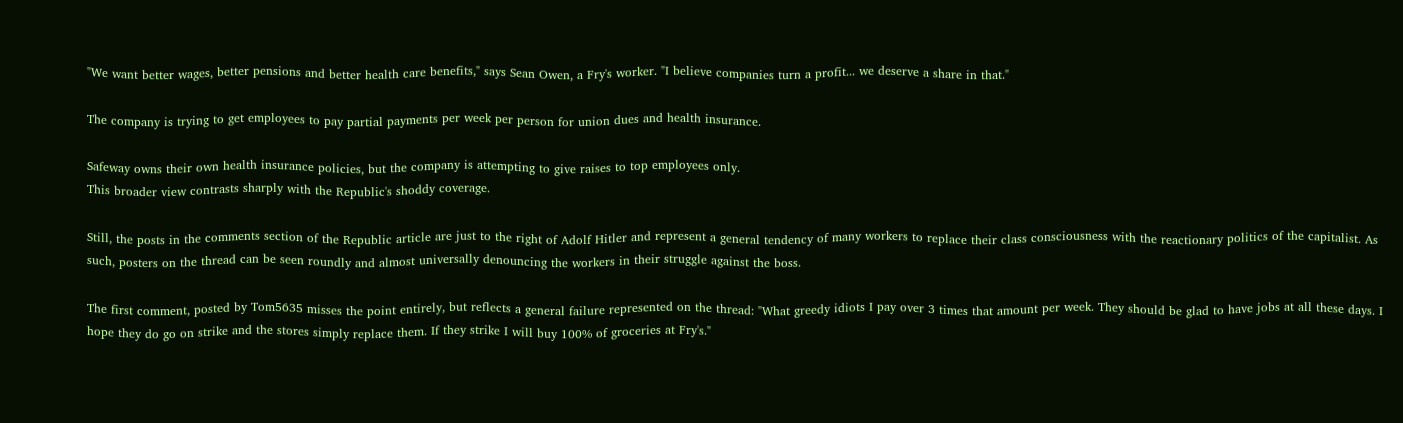"We want better wages, better pensions and better health care benefits," says Sean Owen, a Fry's worker. "I believe companies turn a profit... we deserve a share in that."

The company is trying to get employees to pay partial payments per week per person for union dues and health insurance.

Safeway owns their own health insurance policies, but the company is attempting to give raises to top employees only.
This broader view contrasts sharply with the Republic's shoddy coverage.

Still, the posts in the comments section of the Republic article are just to the right of Adolf Hitler and represent a general tendency of many workers to replace their class consciousness with the reactionary politics of the capitalist. As such, posters on the thread can be seen roundly and almost universally denouncing the workers in their struggle against the boss.

The first comment, posted by Tom5635 misses the point entirely, but reflects a general failure represented on the thread: "What greedy idiots I pay over 3 times that amount per week. They should be glad to have jobs at all these days. I hope they do go on strike and the stores simply replace them. If they strike I will buy 100% of groceries at Fry's."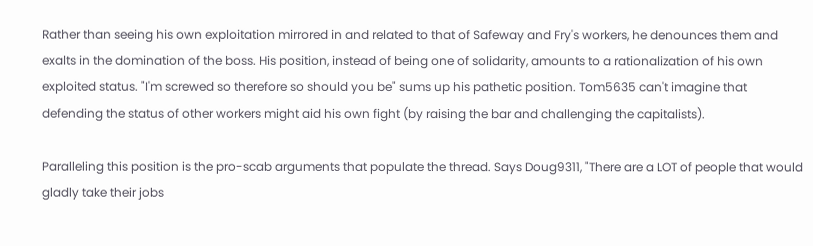Rather than seeing his own exploitation mirrored in and related to that of Safeway and Fry's workers, he denounces them and exalts in the domination of the boss. His position, instead of being one of solidarity, amounts to a rationalization of his own exploited status. "I'm screwed so therefore so should you be" sums up his pathetic position. Tom5635 can't imagine that defending the status of other workers might aid his own fight (by raising the bar and challenging the capitalists).

Paralleling this position is the pro-scab arguments that populate the thread. Says Doug9311, "There are a LOT of people that would gladly take their jobs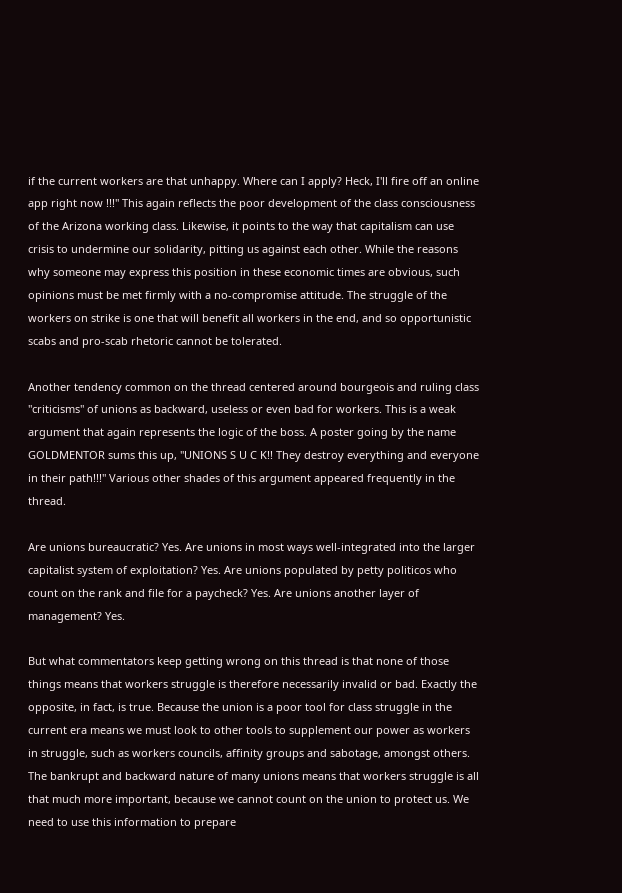if the current workers are that unhappy. Where can I apply? Heck, I'll fire off an online app right now !!!" This again reflects the poor development of the class consciousness of the Arizona working class. Likewise, it points to the way that capitalism can use crisis to undermine our solidarity, pitting us against each other. While the reasons why someone may express this position in these economic times are obvious, such opinions must be met firmly with a no-compromise attitude. The struggle of the workers on strike is one that will benefit all workers in the end, and so opportunistic scabs and pro-scab rhetoric cannot be tolerated.

Another tendency common on the thread centered around bourgeois and ruling class "criticisms" of unions as backward, useless or even bad for workers. This is a weak argument that again represents the logic of the boss. A poster going by the name GOLDMENTOR sums this up, "UNIONS S U C K!! They destroy everything and everyone in their path!!!" Various other shades of this argument appeared frequently in the thread.

Are unions bureaucratic? Yes. Are unions in most ways well-integrated into the larger capitalist system of exploitation? Yes. Are unions populated by petty politicos who count on the rank and file for a paycheck? Yes. Are unions another layer of management? Yes.

But what commentators keep getting wrong on this thread is that none of those things means that workers struggle is therefore necessarily invalid or bad. Exactly the opposite, in fact, is true. Because the union is a poor tool for class struggle in the current era means we must look to other tools to supplement our power as workers in struggle, such as workers councils, affinity groups and sabotage, amongst others. The bankrupt and backward nature of many unions means that workers struggle is all that much more important, because we cannot count on the union to protect us. We need to use this information to prepare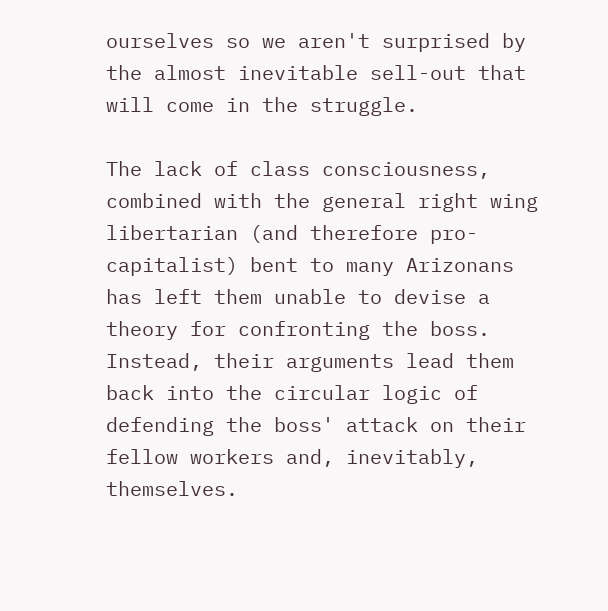ourselves so we aren't surprised by the almost inevitable sell-out that will come in the struggle.

The lack of class consciousness, combined with the general right wing libertarian (and therefore pro-capitalist) bent to many Arizonans has left them unable to devise a theory for confronting the boss. Instead, their arguments lead them back into the circular logic of defending the boss' attack on their fellow workers and, inevitably, themselves.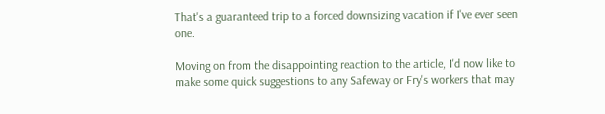That's a guaranteed trip to a forced downsizing vacation if I've ever seen one.

Moving on from the disappointing reaction to the article, I'd now like to make some quick suggestions to any Safeway or Fry's workers that may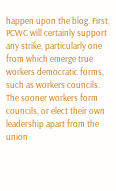happen upon the blog. First, PCWC will certainly support any strike, particularly one from which emerge true workers democratic forms, such as workers councils. The sooner workers form councils, or elect their own leadership apart from the union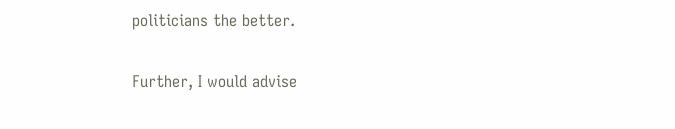politicians the better.

Further, I would advise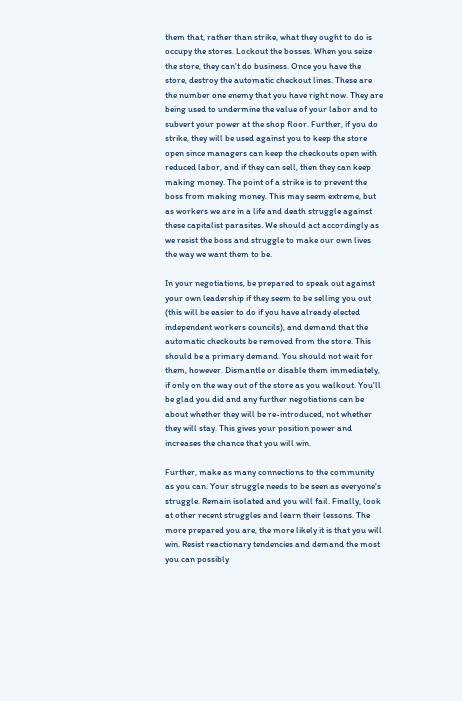them that, rather than strike, what they ought to do is occupy the stores. Lockout the bosses. When you seize the store, they can't do business. Once you have the store, destroy the automatic checkout lines. These are the number one enemy that you have right now. They are being used to undermine the value of your labor and to subvert your power at the shop floor. Further, if you do strike, they will be used against you to keep the store open since managers can keep the checkouts open with reduced labor, and if they can sell, then they can keep making money. The point of a strike is to prevent the boss from making money. This may seem extreme, but as workers we are in a life and death struggle against these capitalist parasites. We should act accordingly as we resist the boss and struggle to make our own lives the way we want them to be.

In your negotiations, be prepared to speak out against your own leadership if they seem to be selling you out (this will be easier to do if you have already elected independent workers councils), and demand that the automatic checkouts be removed from the store. This should be a primary demand. You should not wait for them, however. Dismantle or disable them immediately, if only on the way out of the store as you walkout. You'll be glad you did and any further negotiations can be about whether they will be re-introduced, not whether they will stay. This gives your position power and increases the chance that you will win.

Further, make as many connections to the community as you can. Your struggle needs to be seen as everyone's struggle. Remain isolated and you will fail. Finally, look at other recent struggles and learn their lessons. The more prepared you are, the more likely it is that you will win. Resist reactionary tendencies and demand the most you can possibly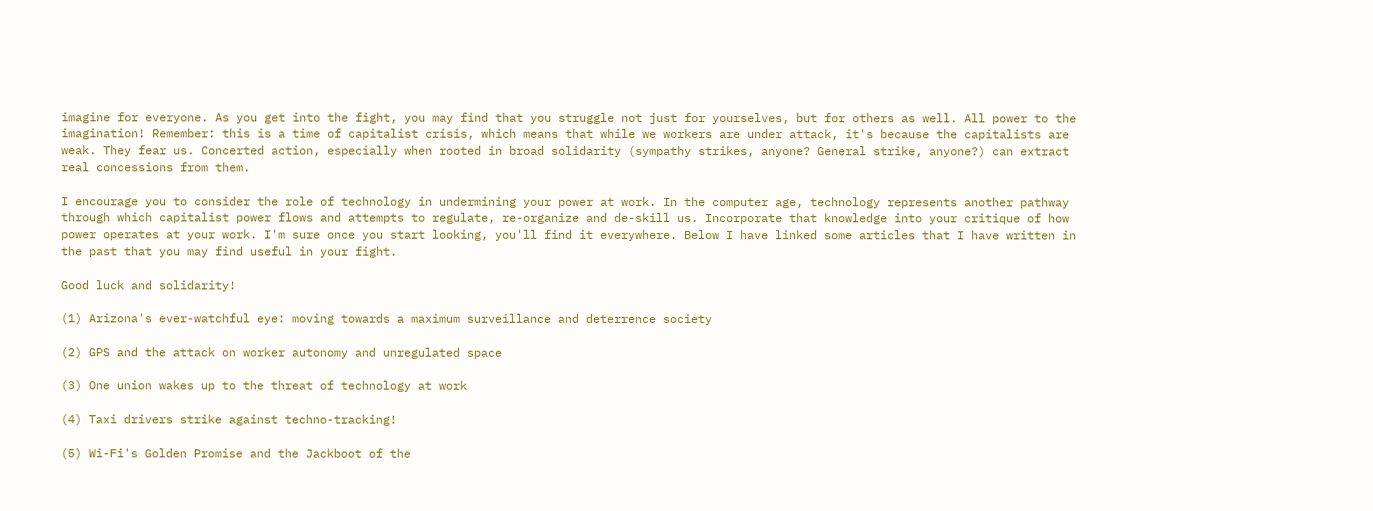imagine for everyone. As you get into the fight, you may find that you struggle not just for yourselves, but for others as well. All power to the imagination! Remember: this is a time of capitalist crisis, which means that while we workers are under attack, it's because the capitalists are weak. They fear us. Concerted action, especially when rooted in broad solidarity (sympathy strikes, anyone? General strike, anyone?) can extract real concessions from them.

I encourage you to consider the role of technology in undermining your power at work. In the computer age, technology represents another pathway through which capitalist power flows and attempts to regulate, re-organize and de-skill us. Incorporate that knowledge into your critique of how power operates at your work. I'm sure once you start looking, you'll find it everywhere. Below I have linked some articles that I have written in the past that you may find useful in your fight.

Good luck and solidarity!

(1) Arizona's ever-watchful eye: moving towards a maximum surveillance and deterrence society

(2) GPS and the attack on worker autonomy and unregulated space

(3) One union wakes up to the threat of technology at work

(4) Taxi drivers strike against techno-tracking!

(5) Wi-Fi's Golden Promise and the Jackboot of the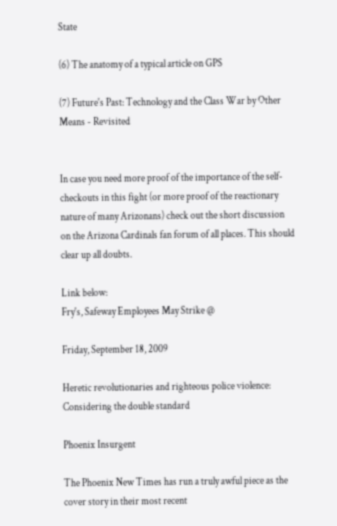State

(6) The anatomy of a typical article on GPS

(7) Future's Past: Technology and the Class War by Other Means - Revisited


In case you need more proof of the importance of the self-checkouts in this fight (or more proof of the reactionary nature of many Arizonans) check out the short discussion on the Arizona Cardinals fan forum of all places. This should clear up all doubts.

Link below:
Fry's, Safeway Employees May Strike @

Friday, September 18, 2009

Heretic revolutionaries and righteous police violence: Considering the double standard

Phoenix Insurgent

The Phoenix New Times has run a truly awful piece as the cover story in their most recent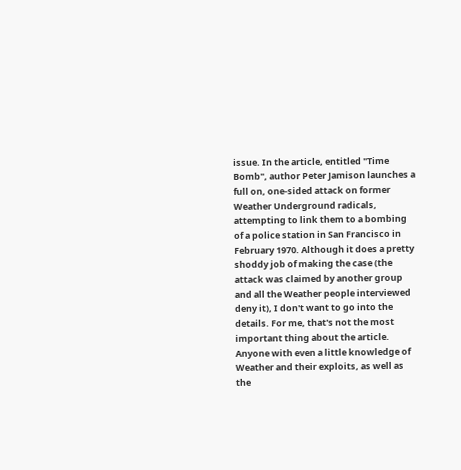issue. In the article, entitled "Time Bomb", author Peter Jamison launches a full on, one-sided attack on former Weather Underground radicals, attempting to link them to a bombing of a police station in San Francisco in February 1970. Although it does a pretty shoddy job of making the case (the attack was claimed by another group and all the Weather people interviewed deny it), I don't want to go into the details. For me, that's not the most important thing about the article. Anyone with even a little knowledge of Weather and their exploits, as well as the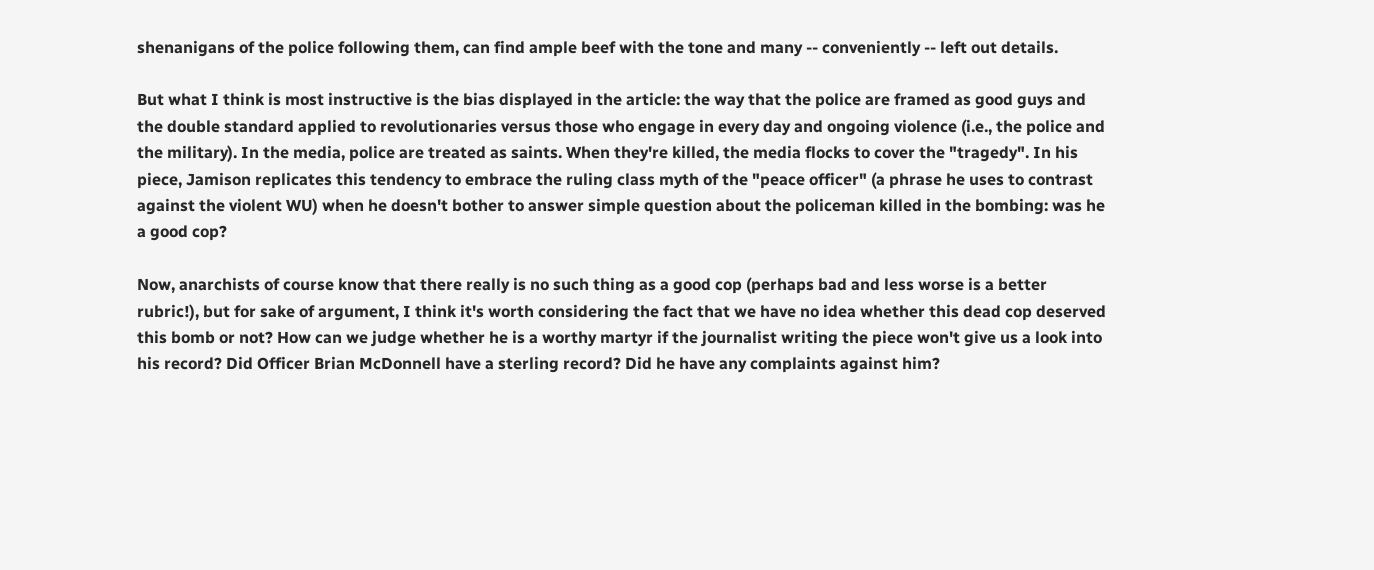shenanigans of the police following them, can find ample beef with the tone and many -- conveniently -- left out details.

But what I think is most instructive is the bias displayed in the article: the way that the police are framed as good guys and the double standard applied to revolutionaries versus those who engage in every day and ongoing violence (i.e., the police and the military). In the media, police are treated as saints. When they're killed, the media flocks to cover the "tragedy". In his piece, Jamison replicates this tendency to embrace the ruling class myth of the "peace officer" (a phrase he uses to contrast against the violent WU) when he doesn't bother to answer simple question about the policeman killed in the bombing: was he a good cop?

Now, anarchists of course know that there really is no such thing as a good cop (perhaps bad and less worse is a better rubric!), but for sake of argument, I think it's worth considering the fact that we have no idea whether this dead cop deserved this bomb or not? How can we judge whether he is a worthy martyr if the journalist writing the piece won't give us a look into his record? Did Officer Brian McDonnell have a sterling record? Did he have any complaints against him?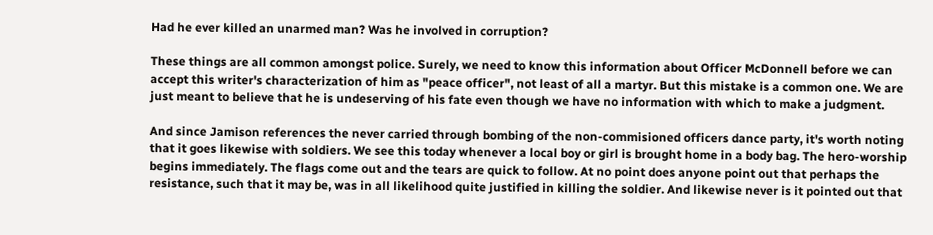Had he ever killed an unarmed man? Was he involved in corruption?

These things are all common amongst police. Surely, we need to know this information about Officer McDonnell before we can accept this writer's characterization of him as "peace officer", not least of all a martyr. But this mistake is a common one. We are just meant to believe that he is undeserving of his fate even though we have no information with which to make a judgment.

And since Jamison references the never carried through bombing of the non-commisioned officers dance party, it's worth noting that it goes likewise with soldiers. We see this today whenever a local boy or girl is brought home in a body bag. The hero-worship begins immediately. The flags come out and the tears are quick to follow. At no point does anyone point out that perhaps the resistance, such that it may be, was in all likelihood quite justified in killing the soldier. And likewise never is it pointed out that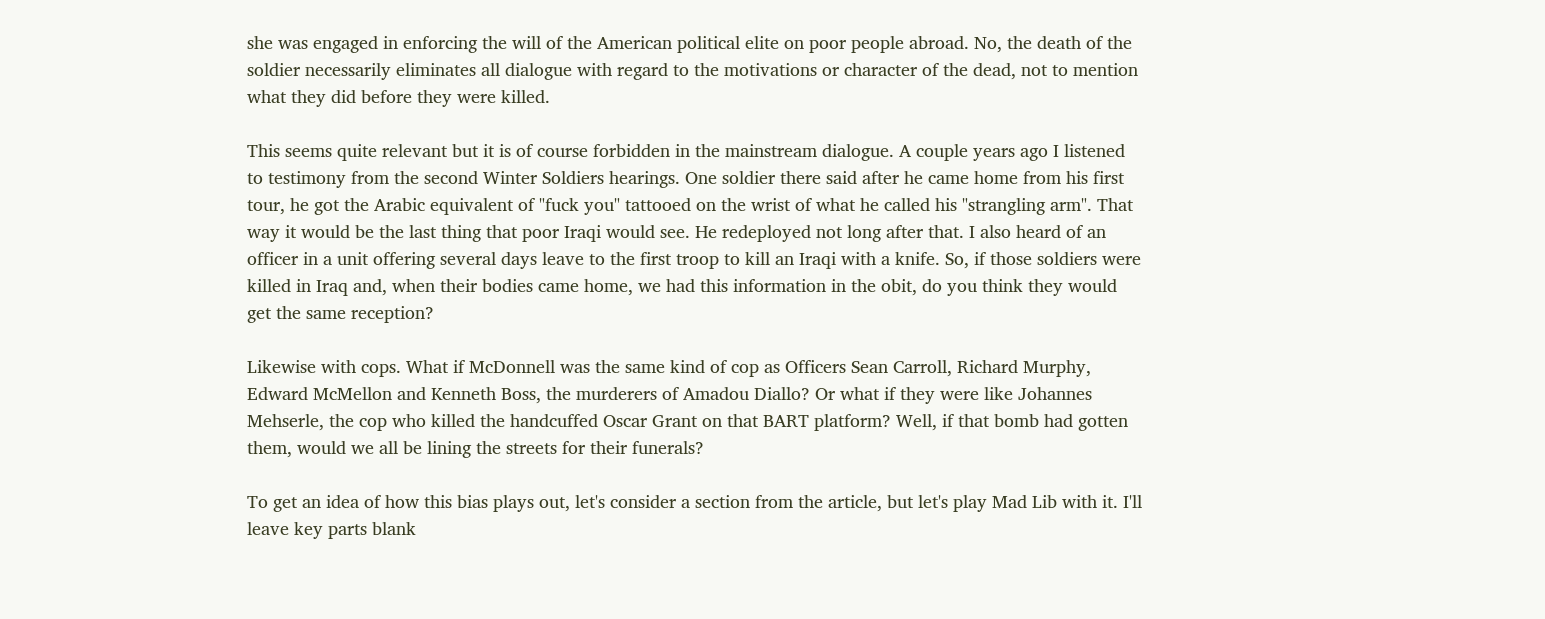she was engaged in enforcing the will of the American political elite on poor people abroad. No, the death of the soldier necessarily eliminates all dialogue with regard to the motivations or character of the dead, not to mention what they did before they were killed.

This seems quite relevant but it is of course forbidden in the mainstream dialogue. A couple years ago I listened to testimony from the second Winter Soldiers hearings. One soldier there said after he came home from his first tour, he got the Arabic equivalent of "fuck you" tattooed on the wrist of what he called his "strangling arm". That way it would be the last thing that poor Iraqi would see. He redeployed not long after that. I also heard of an officer in a unit offering several days leave to the first troop to kill an Iraqi with a knife. So, if those soldiers were killed in Iraq and, when their bodies came home, we had this information in the obit, do you think they would get the same reception?

Likewise with cops. What if McDonnell was the same kind of cop as Officers Sean Carroll, Richard Murphy, Edward McMellon and Kenneth Boss, the murderers of Amadou Diallo? Or what if they were like Johannes Mehserle, the cop who killed the handcuffed Oscar Grant on that BART platform? Well, if that bomb had gotten them, would we all be lining the streets for their funerals?

To get an idea of how this bias plays out, let's consider a section from the article, but let's play Mad Lib with it. I'll leave key parts blank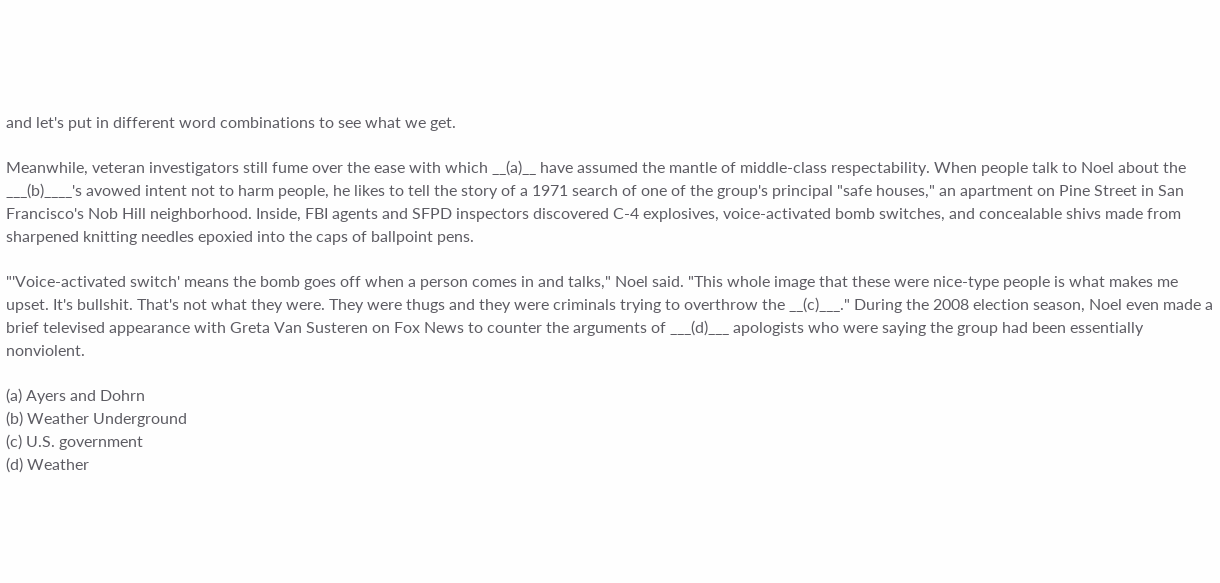and let's put in different word combinations to see what we get.

Meanwhile, veteran investigators still fume over the ease with which __(a)__ have assumed the mantle of middle-class respectability. When people talk to Noel about the ___(b)____'s avowed intent not to harm people, he likes to tell the story of a 1971 search of one of the group's principal "safe houses," an apartment on Pine Street in San Francisco's Nob Hill neighborhood. Inside, FBI agents and SFPD inspectors discovered C-4 explosives, voice-activated bomb switches, and concealable shivs made from sharpened knitting needles epoxied into the caps of ballpoint pens.

"'Voice-activated switch' means the bomb goes off when a person comes in and talks," Noel said. "This whole image that these were nice-type people is what makes me upset. It's bullshit. That's not what they were. They were thugs and they were criminals trying to overthrow the __(c)___." During the 2008 election season, Noel even made a brief televised appearance with Greta Van Susteren on Fox News to counter the arguments of ___(d)___ apologists who were saying the group had been essentially nonviolent.

(a) Ayers and Dohrn
(b) Weather Underground
(c) U.S. government
(d) Weather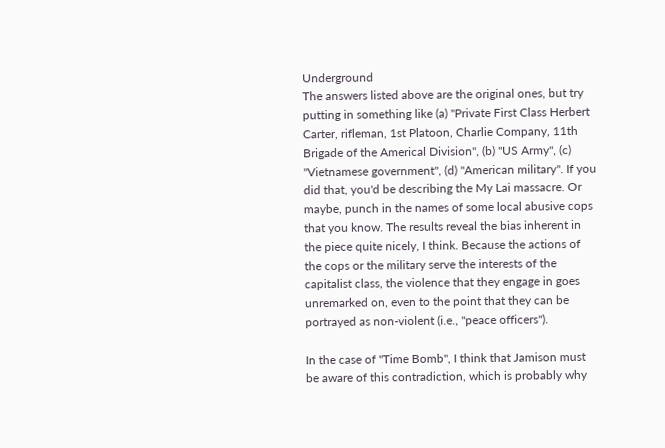Underground
The answers listed above are the original ones, but try putting in something like (a) "Private First Class Herbert Carter, rifleman, 1st Platoon, Charlie Company, 11th Brigade of the Americal Division", (b) "US Army", (c) "Vietnamese government", (d) "American military". If you did that, you'd be describing the My Lai massacre. Or maybe, punch in the names of some local abusive cops that you know. The results reveal the bias inherent in the piece quite nicely, I think. Because the actions of the cops or the military serve the interests of the capitalist class, the violence that they engage in goes unremarked on, even to the point that they can be portrayed as non-violent (i.e., "peace officers").

In the case of "Time Bomb", I think that Jamison must be aware of this contradiction, which is probably why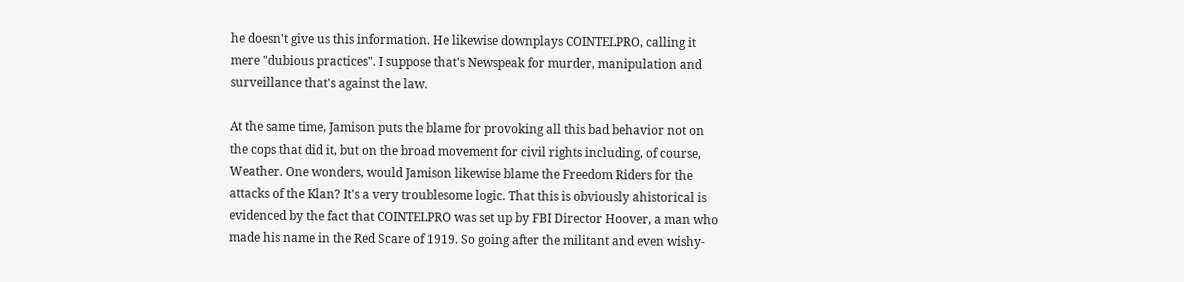he doesn't give us this information. He likewise downplays COINTELPRO, calling it mere "dubious practices". I suppose that's Newspeak for murder, manipulation and surveillance that's against the law.

At the same time, Jamison puts the blame for provoking all this bad behavior not on the cops that did it, but on the broad movement for civil rights including, of course, Weather. One wonders, would Jamison likewise blame the Freedom Riders for the attacks of the Klan? It's a very troublesome logic. That this is obviously ahistorical is evidenced by the fact that COINTELPRO was set up by FBI Director Hoover, a man who made his name in the Red Scare of 1919. So going after the militant and even wishy-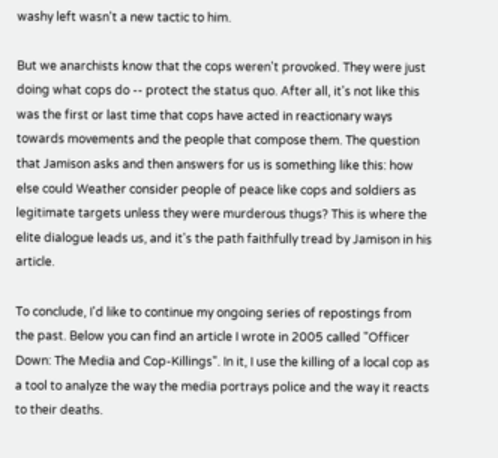washy left wasn't a new tactic to him.

But we anarchists know that the cops weren't provoked. They were just doing what cops do -- protect the status quo. After all, it's not like this was the first or last time that cops have acted in reactionary ways towards movements and the people that compose them. The question that Jamison asks and then answers for us is something like this: how else could Weather consider people of peace like cops and soldiers as legitimate targets unless they were murderous thugs? This is where the elite dialogue leads us, and it's the path faithfully tread by Jamison in his article.

To conclude, I'd like to continue my ongoing series of repostings from the past. Below you can find an article I wrote in 2005 called "Officer Down: The Media and Cop-Killings". In it, I use the killing of a local cop as a tool to analyze the way the media portrays police and the way it reacts to their deaths.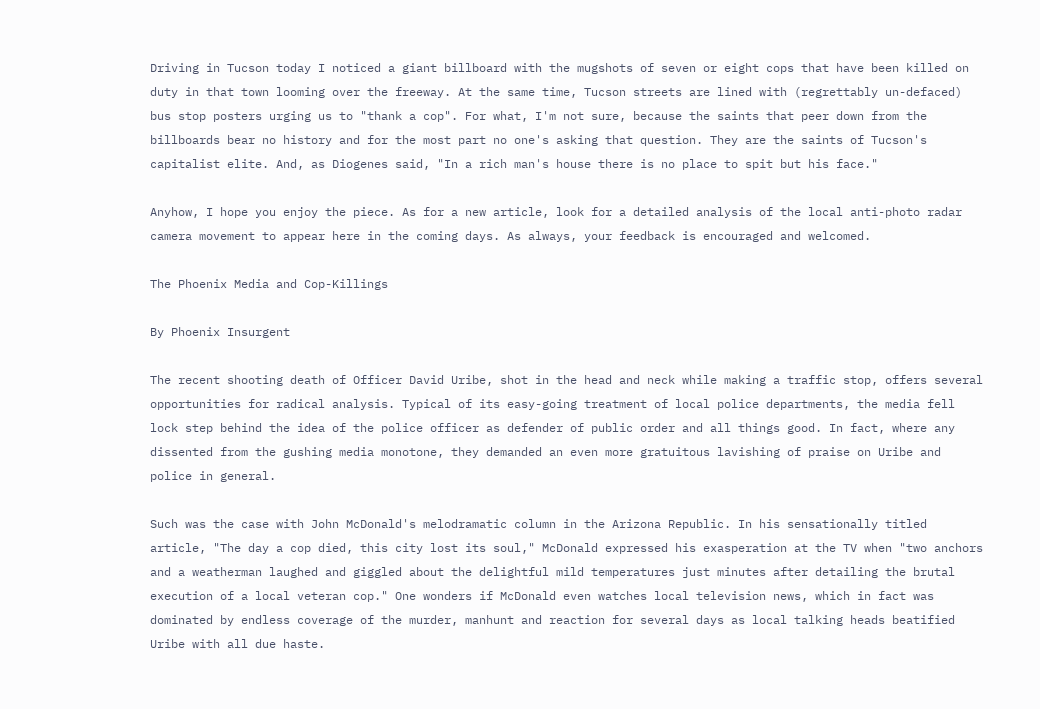Driving in Tucson today I noticed a giant billboard with the mugshots of seven or eight cops that have been killed on duty in that town looming over the freeway. At the same time, Tucson streets are lined with (regrettably un-defaced) bus stop posters urging us to "thank a cop". For what, I'm not sure, because the saints that peer down from the billboards bear no history and for the most part no one's asking that question. They are the saints of Tucson's capitalist elite. And, as Diogenes said, "In a rich man's house there is no place to spit but his face."

Anyhow, I hope you enjoy the piece. As for a new article, look for a detailed analysis of the local anti-photo radar camera movement to appear here in the coming days. As always, your feedback is encouraged and welcomed.

The Phoenix Media and Cop-Killings

By Phoenix Insurgent

The recent shooting death of Officer David Uribe, shot in the head and neck while making a traffic stop, offers several opportunities for radical analysis. Typical of its easy-going treatment of local police departments, the media fell lock step behind the idea of the police officer as defender of public order and all things good. In fact, where any dissented from the gushing media monotone, they demanded an even more gratuitous lavishing of praise on Uribe and police in general.

Such was the case with John McDonald's melodramatic column in the Arizona Republic. In his sensationally titled article, "The day a cop died, this city lost its soul," McDonald expressed his exasperation at the TV when "two anchors and a weatherman laughed and giggled about the delightful mild temperatures just minutes after detailing the brutal execution of a local veteran cop." One wonders if McDonald even watches local television news, which in fact was dominated by endless coverage of the murder, manhunt and reaction for several days as local talking heads beatified Uribe with all due haste.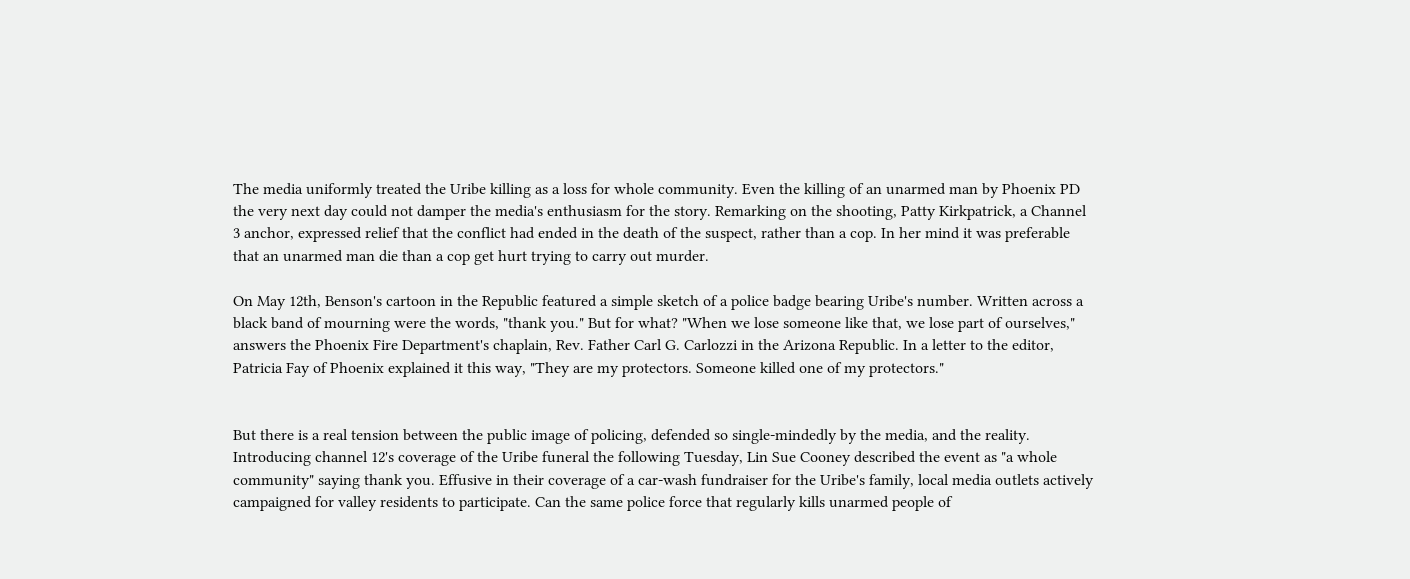The media uniformly treated the Uribe killing as a loss for whole community. Even the killing of an unarmed man by Phoenix PD the very next day could not damper the media's enthusiasm for the story. Remarking on the shooting, Patty Kirkpatrick, a Channel 3 anchor, expressed relief that the conflict had ended in the death of the suspect, rather than a cop. In her mind it was preferable that an unarmed man die than a cop get hurt trying to carry out murder.

On May 12th, Benson's cartoon in the Republic featured a simple sketch of a police badge bearing Uribe's number. Written across a black band of mourning were the words, "thank you." But for what? "When we lose someone like that, we lose part of ourselves," answers the Phoenix Fire Department's chaplain, Rev. Father Carl G. Carlozzi in the Arizona Republic. In a letter to the editor, Patricia Fay of Phoenix explained it this way, "They are my protectors. Someone killed one of my protectors."


But there is a real tension between the public image of policing, defended so single-mindedly by the media, and the reality. Introducing channel 12's coverage of the Uribe funeral the following Tuesday, Lin Sue Cooney described the event as "a whole community" saying thank you. Effusive in their coverage of a car-wash fundraiser for the Uribe's family, local media outlets actively campaigned for valley residents to participate. Can the same police force that regularly kills unarmed people of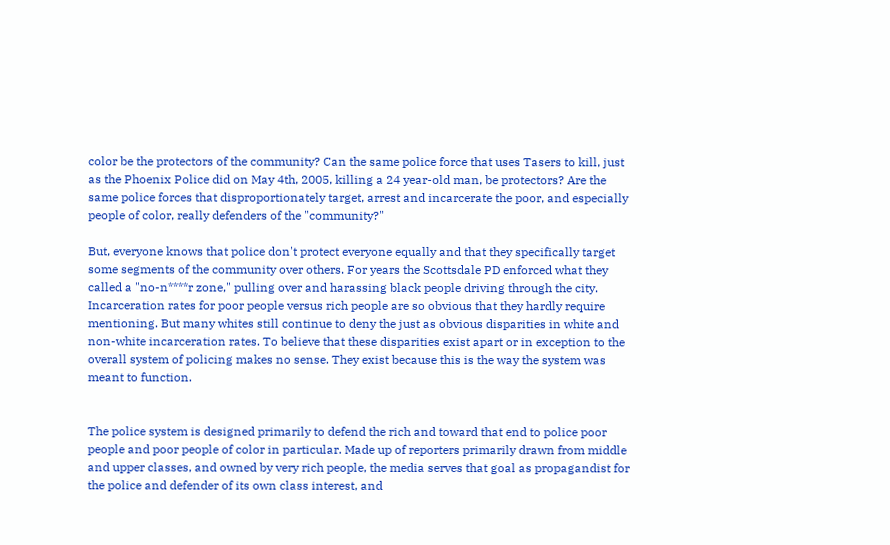color be the protectors of the community? Can the same police force that uses Tasers to kill, just as the Phoenix Police did on May 4th, 2005, killing a 24 year-old man, be protectors? Are the same police forces that disproportionately target, arrest and incarcerate the poor, and especially people of color, really defenders of the "community?"

But, everyone knows that police don't protect everyone equally and that they specifically target some segments of the community over others. For years the Scottsdale PD enforced what they called a "no-n****r zone," pulling over and harassing black people driving through the city. Incarceration rates for poor people versus rich people are so obvious that they hardly require mentioning. But many whites still continue to deny the just as obvious disparities in white and non-white incarceration rates. To believe that these disparities exist apart or in exception to the overall system of policing makes no sense. They exist because this is the way the system was meant to function.


The police system is designed primarily to defend the rich and toward that end to police poor people and poor people of color in particular. Made up of reporters primarily drawn from middle and upper classes, and owned by very rich people, the media serves that goal as propagandist for the police and defender of its own class interest, and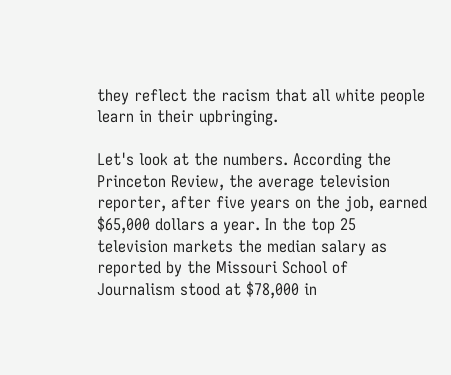they reflect the racism that all white people learn in their upbringing.

Let's look at the numbers. According the Princeton Review, the average television reporter, after five years on the job, earned $65,000 dollars a year. In the top 25 television markets the median salary as reported by the Missouri School of Journalism stood at $78,000 in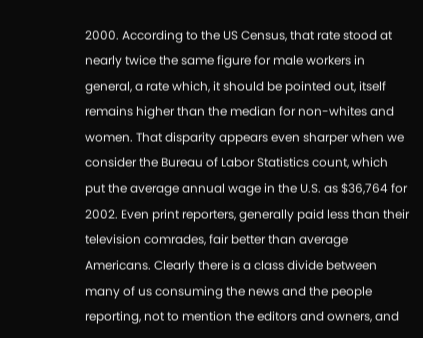2000. According to the US Census, that rate stood at nearly twice the same figure for male workers in general, a rate which, it should be pointed out, itself remains higher than the median for non-whites and women. That disparity appears even sharper when we consider the Bureau of Labor Statistics count, which put the average annual wage in the U.S. as $36,764 for 2002. Even print reporters, generally paid less than their television comrades, fair better than average Americans. Clearly there is a class divide between many of us consuming the news and the people reporting, not to mention the editors and owners, and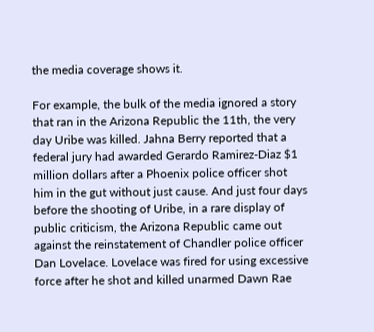the media coverage shows it.

For example, the bulk of the media ignored a story that ran in the Arizona Republic the 11th, the very day Uribe was killed. Jahna Berry reported that a federal jury had awarded Gerardo Ramirez-Diaz $1 million dollars after a Phoenix police officer shot him in the gut without just cause. And just four days before the shooting of Uribe, in a rare display of public criticism, the Arizona Republic came out against the reinstatement of Chandler police officer Dan Lovelace. Lovelace was fired for using excessive force after he shot and killed unarmed Dawn Rae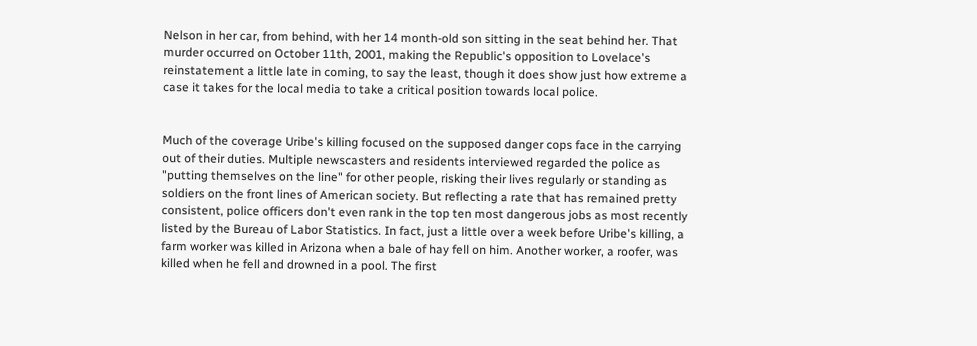Nelson in her car, from behind, with her 14 month-old son sitting in the seat behind her. That murder occurred on October 11th, 2001, making the Republic's opposition to Lovelace's reinstatement a little late in coming, to say the least, though it does show just how extreme a case it takes for the local media to take a critical position towards local police.


Much of the coverage Uribe's killing focused on the supposed danger cops face in the carrying out of their duties. Multiple newscasters and residents interviewed regarded the police as "putting themselves on the line" for other people, risking their lives regularly or standing as soldiers on the front lines of American society. But reflecting a rate that has remained pretty consistent, police officers don't even rank in the top ten most dangerous jobs as most recently listed by the Bureau of Labor Statistics. In fact, just a little over a week before Uribe's killing, a farm worker was killed in Arizona when a bale of hay fell on him. Another worker, a roofer, was killed when he fell and drowned in a pool. The first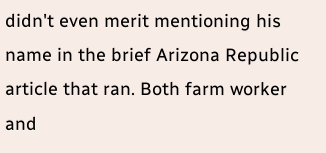didn't even merit mentioning his name in the brief Arizona Republic article that ran. Both farm worker and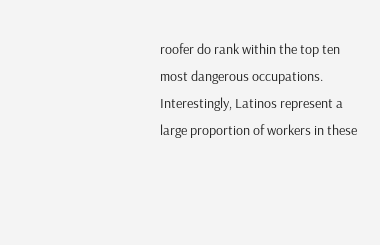roofer do rank within the top ten most dangerous occupations. Interestingly, Latinos represent a large proportion of workers in these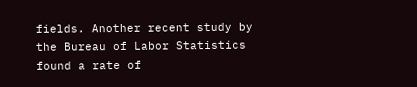fields. Another recent study by the Bureau of Labor Statistics found a rate of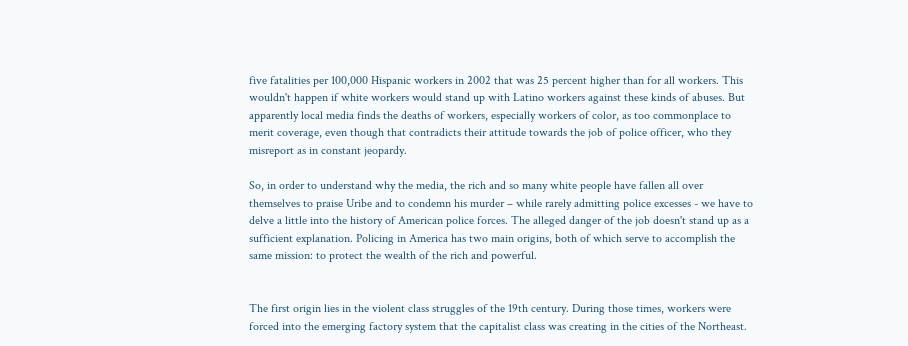five fatalities per 100,000 Hispanic workers in 2002 that was 25 percent higher than for all workers. This wouldn't happen if white workers would stand up with Latino workers against these kinds of abuses. But apparently local media finds the deaths of workers, especially workers of color, as too commonplace to merit coverage, even though that contradicts their attitude towards the job of police officer, who they misreport as in constant jeopardy.

So, in order to understand why the media, the rich and so many white people have fallen all over themselves to praise Uribe and to condemn his murder – while rarely admitting police excesses - we have to delve a little into the history of American police forces. The alleged danger of the job doesn't stand up as a sufficient explanation. Policing in America has two main origins, both of which serve to accomplish the same mission: to protect the wealth of the rich and powerful.


The first origin lies in the violent class struggles of the 19th century. During those times, workers were forced into the emerging factory system that the capitalist class was creating in the cities of the Northeast.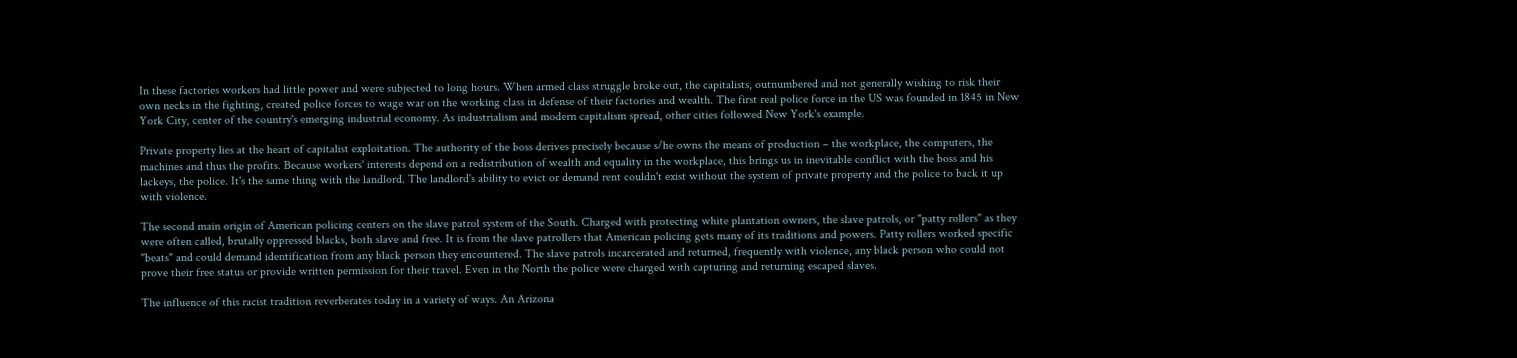In these factories workers had little power and were subjected to long hours. When armed class struggle broke out, the capitalists, outnumbered and not generally wishing to risk their own necks in the fighting, created police forces to wage war on the working class in defense of their factories and wealth. The first real police force in the US was founded in 1845 in New York City, center of the country's emerging industrial economy. As industrialism and modern capitalism spread, other cities followed New York's example.

Private property lies at the heart of capitalist exploitation. The authority of the boss derives precisely because s/he owns the means of production – the workplace, the computers, the machines and thus the profits. Because workers' interests depend on a redistribution of wealth and equality in the workplace, this brings us in inevitable conflict with the boss and his lackeys, the police. It's the same thing with the landlord. The landlord's ability to evict or demand rent couldn't exist without the system of private property and the police to back it up with violence.

The second main origin of American policing centers on the slave patrol system of the South. Charged with protecting white plantation owners, the slave patrols, or "patty rollers" as they were often called, brutally oppressed blacks, both slave and free. It is from the slave patrollers that American policing gets many of its traditions and powers. Patty rollers worked specific "beats" and could demand identification from any black person they encountered. The slave patrols incarcerated and returned, frequently with violence, any black person who could not prove their free status or provide written permission for their travel. Even in the North the police were charged with capturing and returning escaped slaves.

The influence of this racist tradition reverberates today in a variety of ways. An Arizona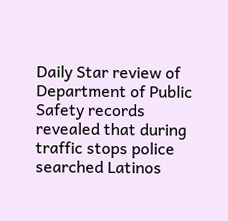Daily Star review of Department of Public Safety records revealed that during traffic stops police searched Latinos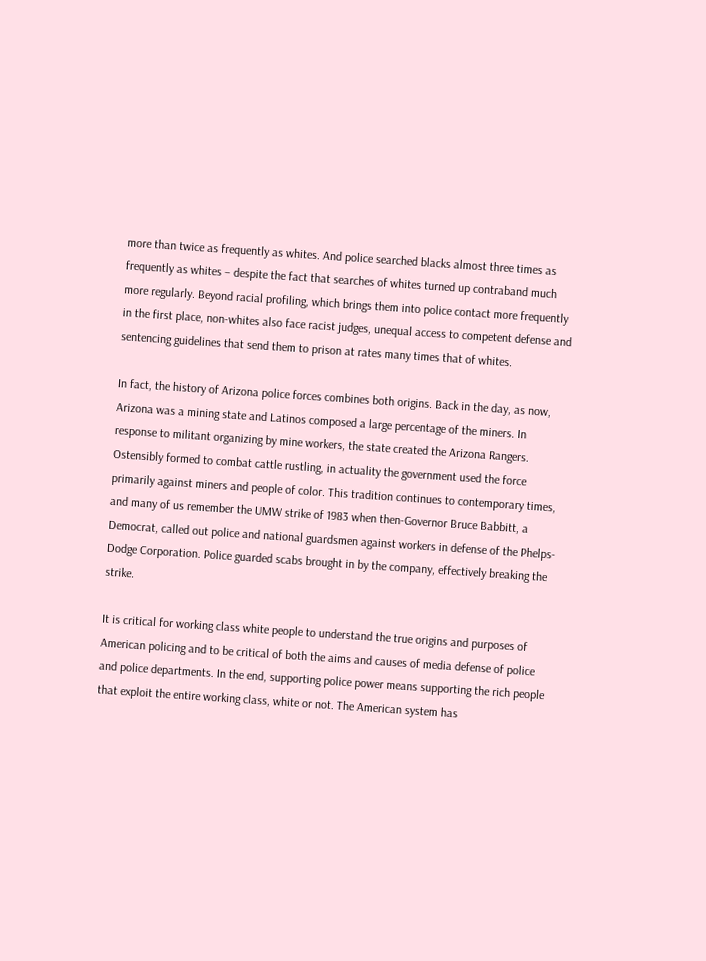more than twice as frequently as whites. And police searched blacks almost three times as frequently as whites – despite the fact that searches of whites turned up contraband much more regularly. Beyond racial profiling, which brings them into police contact more frequently in the first place, non-whites also face racist judges, unequal access to competent defense and sentencing guidelines that send them to prison at rates many times that of whites.

In fact, the history of Arizona police forces combines both origins. Back in the day, as now, Arizona was a mining state and Latinos composed a large percentage of the miners. In response to militant organizing by mine workers, the state created the Arizona Rangers. Ostensibly formed to combat cattle rustling, in actuality the government used the force primarily against miners and people of color. This tradition continues to contemporary times, and many of us remember the UMW strike of 1983 when then-Governor Bruce Babbitt, a Democrat, called out police and national guardsmen against workers in defense of the Phelps-Dodge Corporation. Police guarded scabs brought in by the company, effectively breaking the strike.

It is critical for working class white people to understand the true origins and purposes of American policing and to be critical of both the aims and causes of media defense of police and police departments. In the end, supporting police power means supporting the rich people that exploit the entire working class, white or not. The American system has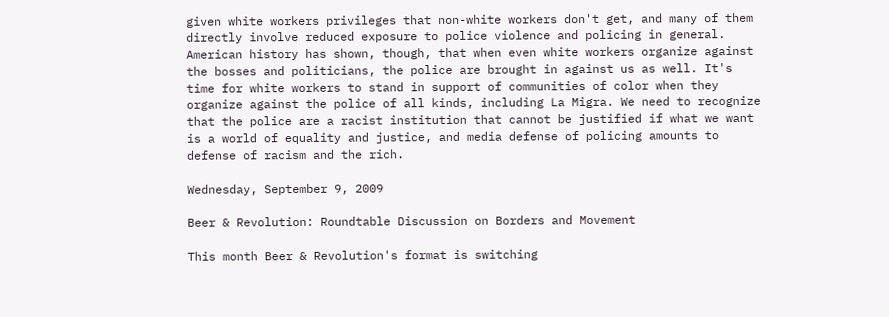given white workers privileges that non-white workers don't get, and many of them directly involve reduced exposure to police violence and policing in general. American history has shown, though, that when even white workers organize against the bosses and politicians, the police are brought in against us as well. It's time for white workers to stand in support of communities of color when they organize against the police of all kinds, including La Migra. We need to recognize that the police are a racist institution that cannot be justified if what we want is a world of equality and justice, and media defense of policing amounts to defense of racism and the rich.

Wednesday, September 9, 2009

Beer & Revolution: Roundtable Discussion on Borders and Movement

This month Beer & Revolution's format is switching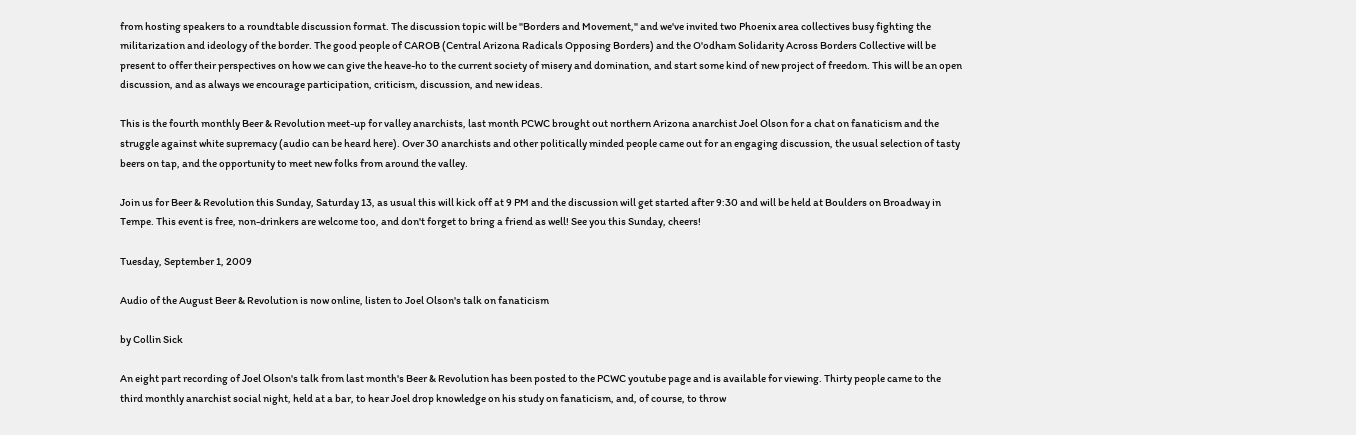from hosting speakers to a roundtable discussion format. The discussion topic will be "Borders and Movement," and we've invited two Phoenix area collectives busy fighting the militarization and ideology of the border. The good people of CAROB (Central Arizona Radicals Opposing Borders) and the O'odham Solidarity Across Borders Collective will be present to offer their perspectives on how we can give the heave-ho to the current society of misery and domination, and start some kind of new project of freedom. This will be an open discussion, and as always we encourage participation, criticism, discussion, and new ideas.

This is the fourth monthly Beer & Revolution meet-up for valley anarchists, last month PCWC brought out northern Arizona anarchist Joel Olson for a chat on fanaticism and the struggle against white supremacy (audio can be heard here). Over 30 anarchists and other politically minded people came out for an engaging discussion, the usual selection of tasty beers on tap, and the opportunity to meet new folks from around the valley.

Join us for Beer & Revolution this Sunday, Saturday 13, as usual this will kick off at 9 PM and the discussion will get started after 9:30 and will be held at Boulders on Broadway in Tempe. This event is free, non-drinkers are welcome too, and don't forget to bring a friend as well! See you this Sunday, cheers!

Tuesday, September 1, 2009

Audio of the August Beer & Revolution is now online, listen to Joel Olson's talk on fanaticism

by Collin Sick

An eight part recording of Joel Olson's talk from last month's Beer & Revolution has been posted to the PCWC youtube page and is available for viewing. Thirty people came to the third monthly anarchist social night, held at a bar, to hear Joel drop knowledge on his study on fanaticism, and, of course, to throw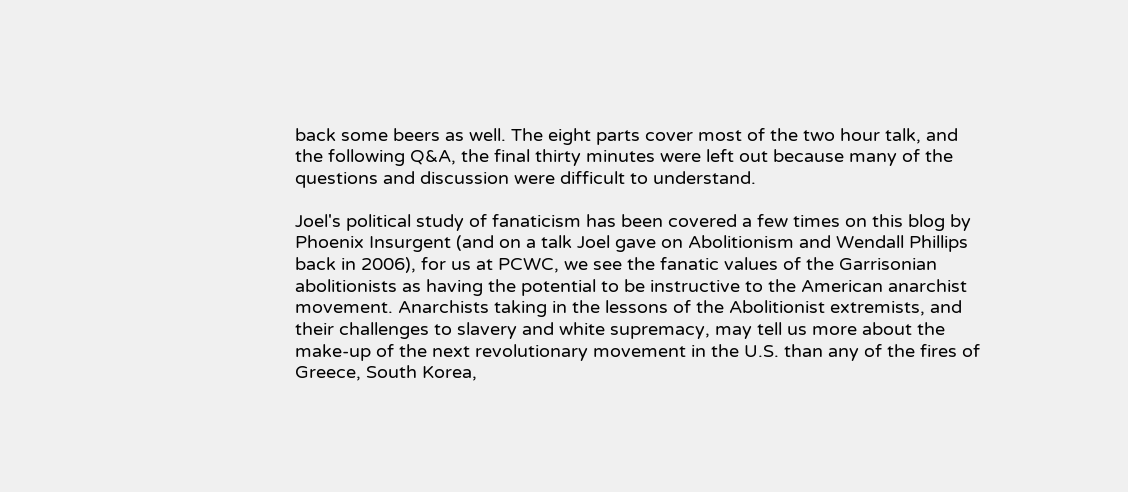back some beers as well. The eight parts cover most of the two hour talk, and the following Q&A, the final thirty minutes were left out because many of the questions and discussion were difficult to understand.

Joel's political study of fanaticism has been covered a few times on this blog by Phoenix Insurgent (and on a talk Joel gave on Abolitionism and Wendall Phillips back in 2006), for us at PCWC, we see the fanatic values of the Garrisonian abolitionists as having the potential to be instructive to the American anarchist movement. Anarchists taking in the lessons of the Abolitionist extremists, and their challenges to slavery and white supremacy, may tell us more about the make-up of the next revolutionary movement in the U.S. than any of the fires of Greece, South Korea,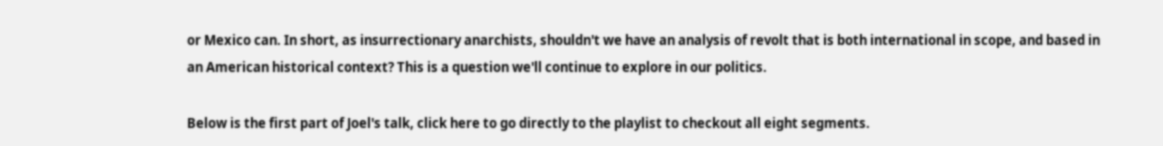or Mexico can. In short, as insurrectionary anarchists, shouldn't we have an analysis of revolt that is both international in scope, and based in an American historical context? This is a question we'll continue to explore in our politics.

Below is the first part of Joel's talk, click here to go directly to the playlist to checkout all eight segments.